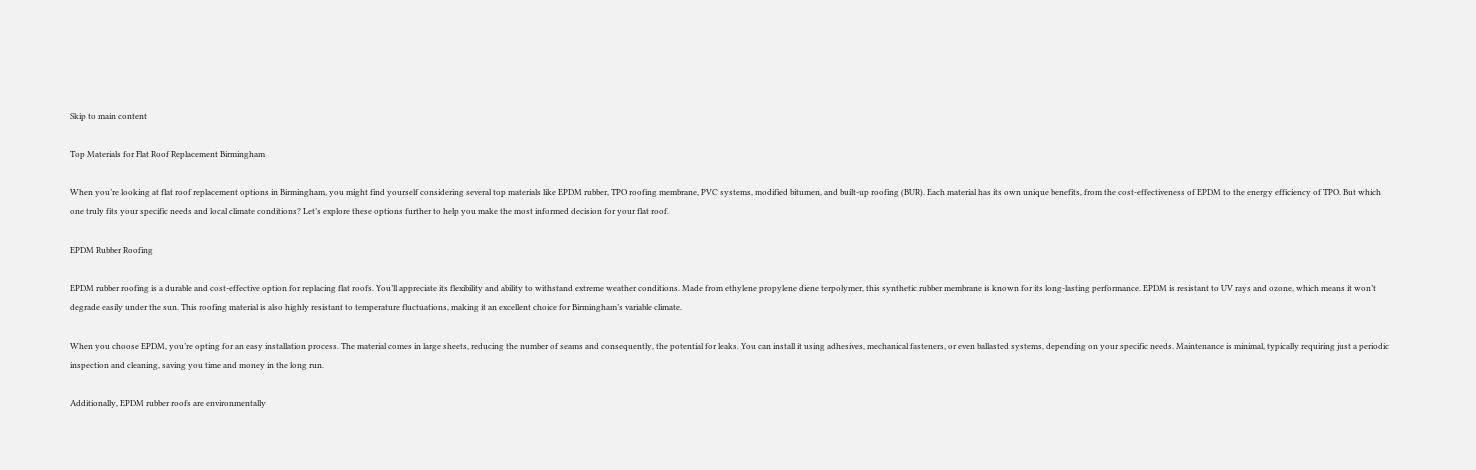Skip to main content

Top Materials for Flat Roof Replacement Birmingham

When you’re looking at flat roof replacement options in Birmingham, you might find yourself considering several top materials like EPDM rubber, TPO roofing membrane, PVC systems, modified bitumen, and built-up roofing (BUR). Each material has its own unique benefits, from the cost-effectiveness of EPDM to the energy efficiency of TPO. But which one truly fits your specific needs and local climate conditions? Let’s explore these options further to help you make the most informed decision for your flat roof.

EPDM Rubber Roofing

EPDM rubber roofing is a durable and cost-effective option for replacing flat roofs. You’ll appreciate its flexibility and ability to withstand extreme weather conditions. Made from ethylene propylene diene terpolymer, this synthetic rubber membrane is known for its long-lasting performance. EPDM is resistant to UV rays and ozone, which means it won’t degrade easily under the sun. This roofing material is also highly resistant to temperature fluctuations, making it an excellent choice for Birmingham’s variable climate.

When you choose EPDM, you’re opting for an easy installation process. The material comes in large sheets, reducing the number of seams and consequently, the potential for leaks. You can install it using adhesives, mechanical fasteners, or even ballasted systems, depending on your specific needs. Maintenance is minimal, typically requiring just a periodic inspection and cleaning, saving you time and money in the long run.

Additionally, EPDM rubber roofs are environmentally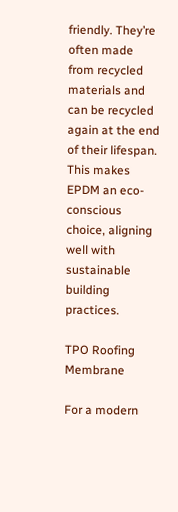friendly. They’re often made from recycled materials and can be recycled again at the end of their lifespan. This makes EPDM an eco-conscious choice, aligning well with sustainable building practices.

TPO Roofing Membrane

For a modern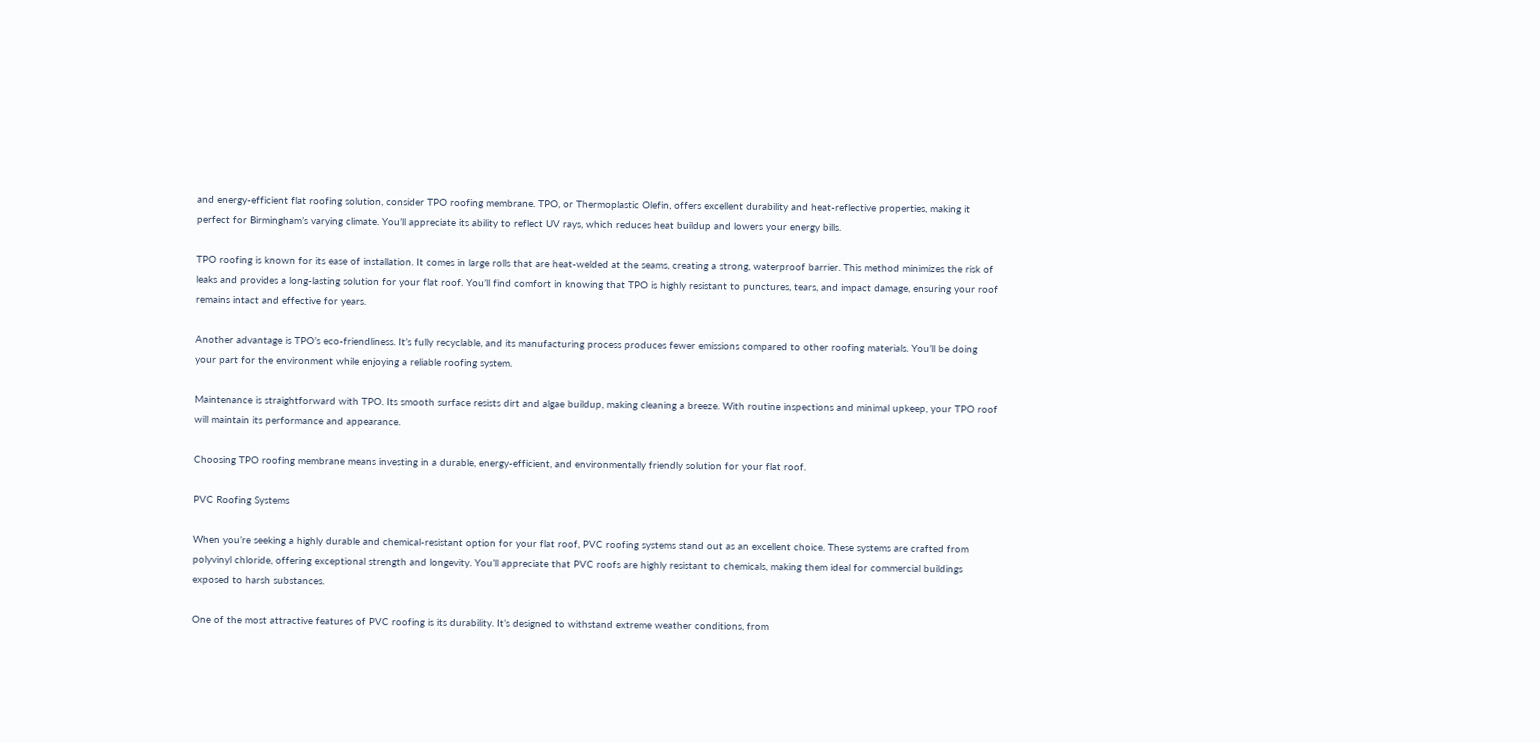and energy-efficient flat roofing solution, consider TPO roofing membrane. TPO, or Thermoplastic Olefin, offers excellent durability and heat-reflective properties, making it perfect for Birmingham’s varying climate. You’ll appreciate its ability to reflect UV rays, which reduces heat buildup and lowers your energy bills.

TPO roofing is known for its ease of installation. It comes in large rolls that are heat-welded at the seams, creating a strong, waterproof barrier. This method minimizes the risk of leaks and provides a long-lasting solution for your flat roof. You’ll find comfort in knowing that TPO is highly resistant to punctures, tears, and impact damage, ensuring your roof remains intact and effective for years.

Another advantage is TPO’s eco-friendliness. It’s fully recyclable, and its manufacturing process produces fewer emissions compared to other roofing materials. You’ll be doing your part for the environment while enjoying a reliable roofing system.

Maintenance is straightforward with TPO. Its smooth surface resists dirt and algae buildup, making cleaning a breeze. With routine inspections and minimal upkeep, your TPO roof will maintain its performance and appearance.

Choosing TPO roofing membrane means investing in a durable, energy-efficient, and environmentally friendly solution for your flat roof.

PVC Roofing Systems

When you’re seeking a highly durable and chemical-resistant option for your flat roof, PVC roofing systems stand out as an excellent choice. These systems are crafted from polyvinyl chloride, offering exceptional strength and longevity. You’ll appreciate that PVC roofs are highly resistant to chemicals, making them ideal for commercial buildings exposed to harsh substances.

One of the most attractive features of PVC roofing is its durability. It’s designed to withstand extreme weather conditions, from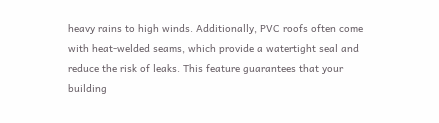heavy rains to high winds. Additionally, PVC roofs often come with heat-welded seams, which provide a watertight seal and reduce the risk of leaks. This feature guarantees that your building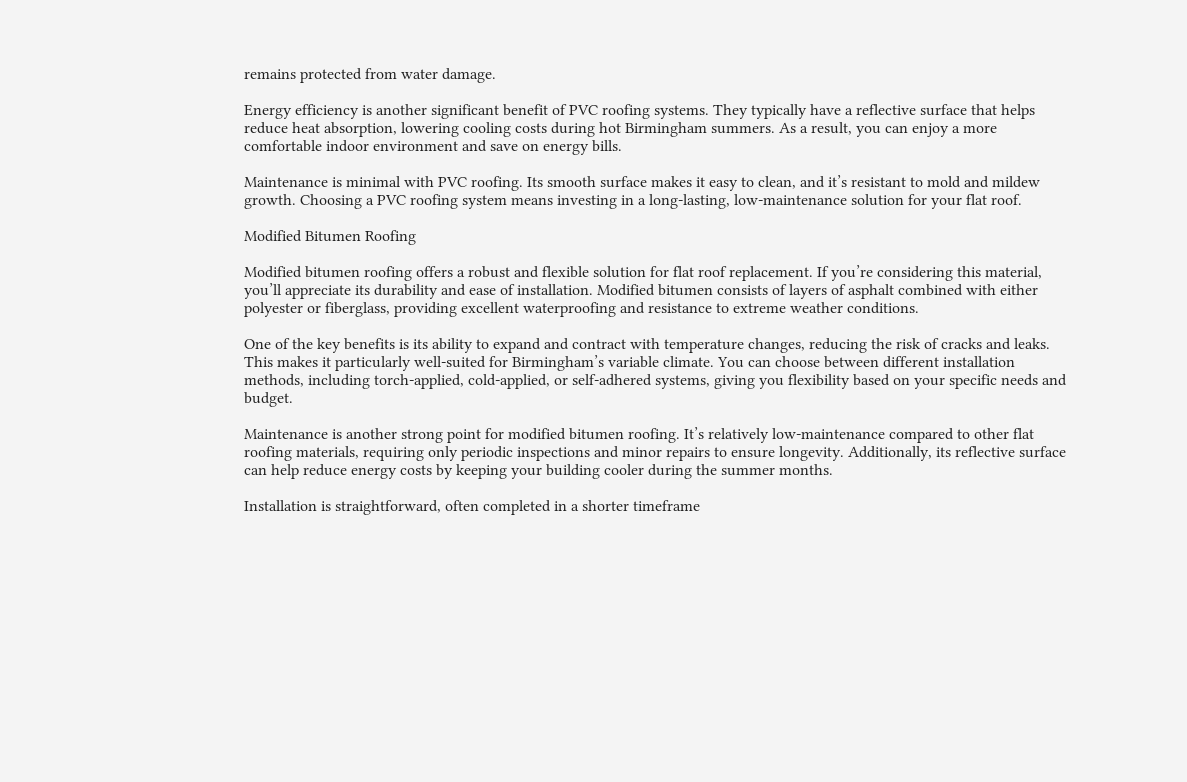remains protected from water damage.

Energy efficiency is another significant benefit of PVC roofing systems. They typically have a reflective surface that helps reduce heat absorption, lowering cooling costs during hot Birmingham summers. As a result, you can enjoy a more comfortable indoor environment and save on energy bills.

Maintenance is minimal with PVC roofing. Its smooth surface makes it easy to clean, and it’s resistant to mold and mildew growth. Choosing a PVC roofing system means investing in a long-lasting, low-maintenance solution for your flat roof.

Modified Bitumen Roofing

Modified bitumen roofing offers a robust and flexible solution for flat roof replacement. If you’re considering this material, you’ll appreciate its durability and ease of installation. Modified bitumen consists of layers of asphalt combined with either polyester or fiberglass, providing excellent waterproofing and resistance to extreme weather conditions.

One of the key benefits is its ability to expand and contract with temperature changes, reducing the risk of cracks and leaks. This makes it particularly well-suited for Birmingham’s variable climate. You can choose between different installation methods, including torch-applied, cold-applied, or self-adhered systems, giving you flexibility based on your specific needs and budget.

Maintenance is another strong point for modified bitumen roofing. It’s relatively low-maintenance compared to other flat roofing materials, requiring only periodic inspections and minor repairs to ensure longevity. Additionally, its reflective surface can help reduce energy costs by keeping your building cooler during the summer months.

Installation is straightforward, often completed in a shorter timeframe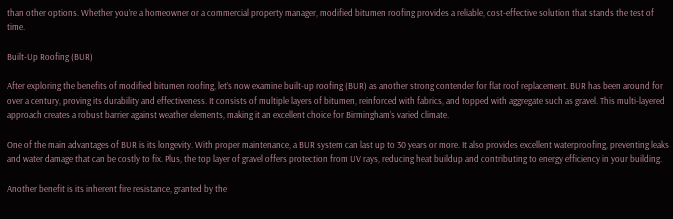than other options. Whether you’re a homeowner or a commercial property manager, modified bitumen roofing provides a reliable, cost-effective solution that stands the test of time.

Built-Up Roofing (BUR)

After exploring the benefits of modified bitumen roofing, let’s now examine built-up roofing (BUR) as another strong contender for flat roof replacement. BUR has been around for over a century, proving its durability and effectiveness. It consists of multiple layers of bitumen, reinforced with fabrics, and topped with aggregate such as gravel. This multi-layered approach creates a robust barrier against weather elements, making it an excellent choice for Birmingham’s varied climate.

One of the main advantages of BUR is its longevity. With proper maintenance, a BUR system can last up to 30 years or more. It also provides excellent waterproofing, preventing leaks and water damage that can be costly to fix. Plus, the top layer of gravel offers protection from UV rays, reducing heat buildup and contributing to energy efficiency in your building.

Another benefit is its inherent fire resistance, granted by the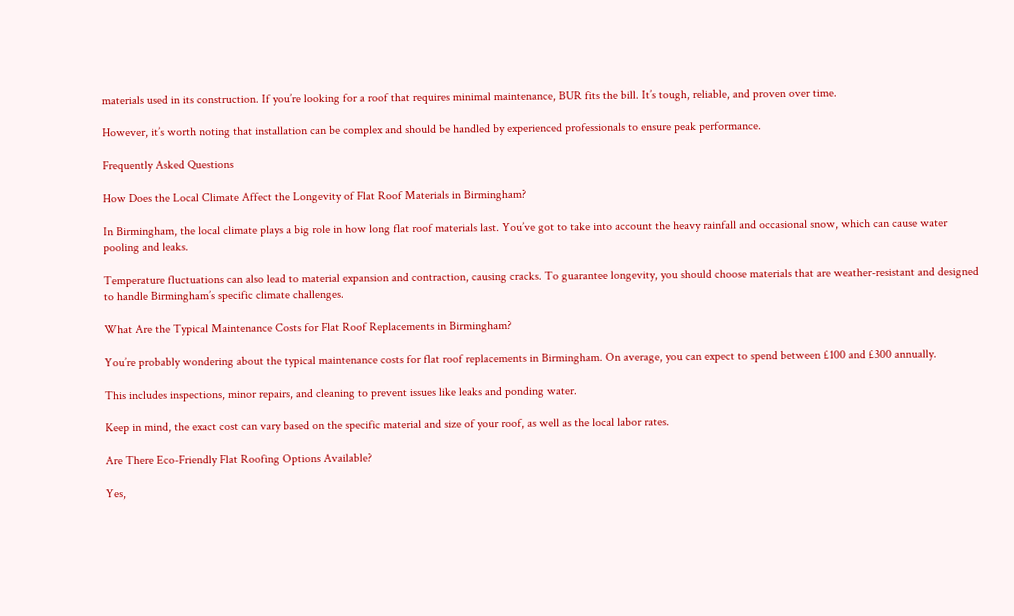materials used in its construction. If you’re looking for a roof that requires minimal maintenance, BUR fits the bill. It’s tough, reliable, and proven over time.

However, it’s worth noting that installation can be complex and should be handled by experienced professionals to ensure peak performance.

Frequently Asked Questions

How Does the Local Climate Affect the Longevity of Flat Roof Materials in Birmingham?

In Birmingham, the local climate plays a big role in how long flat roof materials last. You’ve got to take into account the heavy rainfall and occasional snow, which can cause water pooling and leaks.

Temperature fluctuations can also lead to material expansion and contraction, causing cracks. To guarantee longevity, you should choose materials that are weather-resistant and designed to handle Birmingham’s specific climate challenges.

What Are the Typical Maintenance Costs for Flat Roof Replacements in Birmingham?

You’re probably wondering about the typical maintenance costs for flat roof replacements in Birmingham. On average, you can expect to spend between £100 and £300 annually.

This includes inspections, minor repairs, and cleaning to prevent issues like leaks and ponding water.

Keep in mind, the exact cost can vary based on the specific material and size of your roof, as well as the local labor rates.

Are There Eco-Friendly Flat Roofing Options Available?

Yes,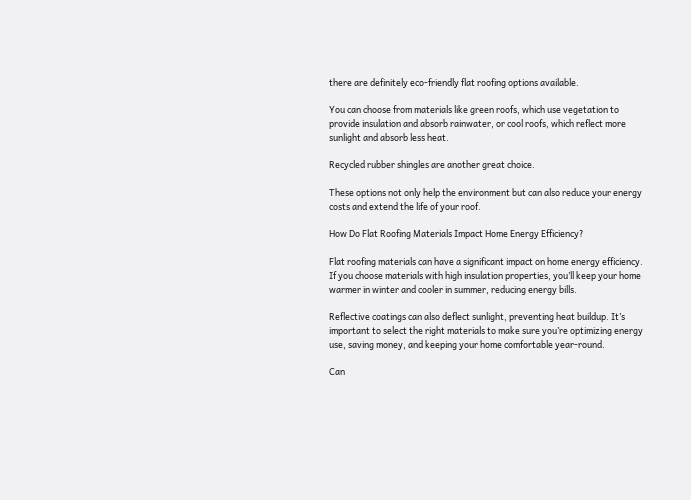there are definitely eco-friendly flat roofing options available.

You can choose from materials like green roofs, which use vegetation to provide insulation and absorb rainwater, or cool roofs, which reflect more sunlight and absorb less heat.

Recycled rubber shingles are another great choice.

These options not only help the environment but can also reduce your energy costs and extend the life of your roof.

How Do Flat Roofing Materials Impact Home Energy Efficiency?

Flat roofing materials can have a significant impact on home energy efficiency. If you choose materials with high insulation properties, you’ll keep your home warmer in winter and cooler in summer, reducing energy bills.

Reflective coatings can also deflect sunlight, preventing heat buildup. It’s important to select the right materials to make sure you’re optimizing energy use, saving money, and keeping your home comfortable year-round.

Can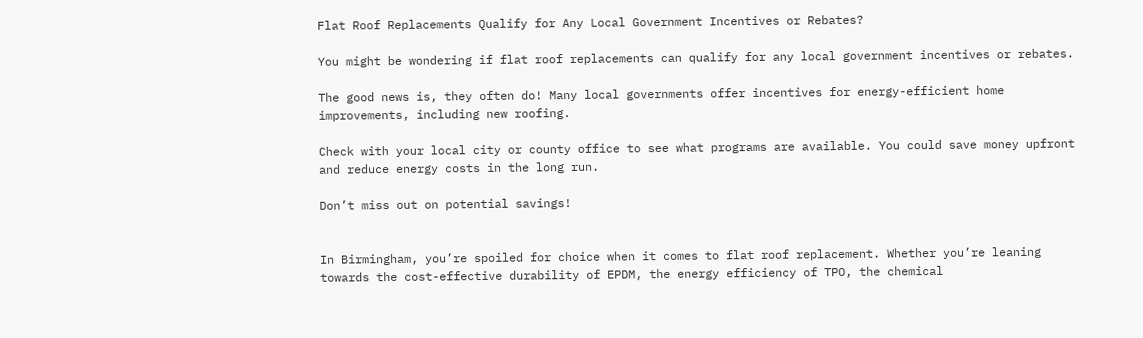Flat Roof Replacements Qualify for Any Local Government Incentives or Rebates?

You might be wondering if flat roof replacements can qualify for any local government incentives or rebates.

The good news is, they often do! Many local governments offer incentives for energy-efficient home improvements, including new roofing.

Check with your local city or county office to see what programs are available. You could save money upfront and reduce energy costs in the long run.

Don’t miss out on potential savings!


In Birmingham, you’re spoiled for choice when it comes to flat roof replacement. Whether you’re leaning towards the cost-effective durability of EPDM, the energy efficiency of TPO, the chemical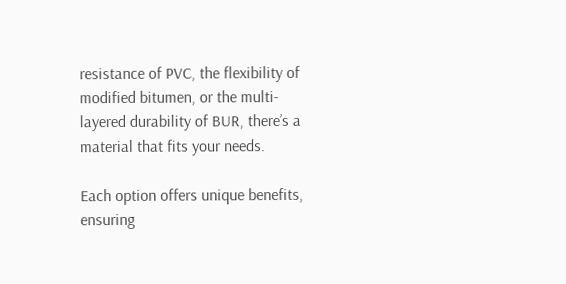resistance of PVC, the flexibility of modified bitumen, or the multi-layered durability of BUR, there’s a material that fits your needs.

Each option offers unique benefits, ensuring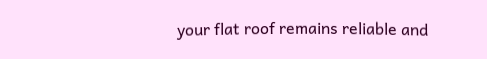your flat roof remains reliable and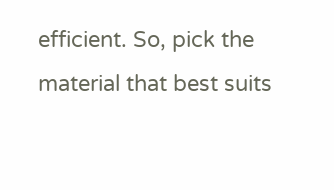efficient. So, pick the material that best suits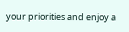your priorities and enjoy a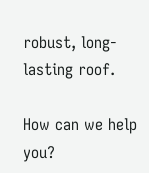robust, long-lasting roof.

How can we help you?